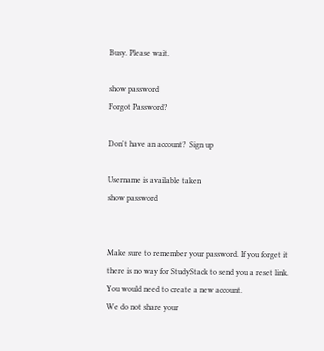Busy. Please wait.

show password
Forgot Password?

Don't have an account?  Sign up

Username is available taken
show password


Make sure to remember your password. If you forget it there is no way for StudyStack to send you a reset link. You would need to create a new account.
We do not share your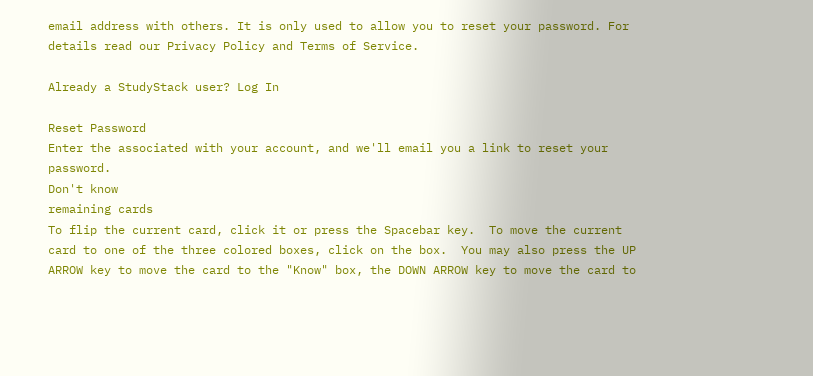email address with others. It is only used to allow you to reset your password. For details read our Privacy Policy and Terms of Service.

Already a StudyStack user? Log In

Reset Password
Enter the associated with your account, and we'll email you a link to reset your password.
Don't know
remaining cards
To flip the current card, click it or press the Spacebar key.  To move the current card to one of the three colored boxes, click on the box.  You may also press the UP ARROW key to move the card to the "Know" box, the DOWN ARROW key to move the card to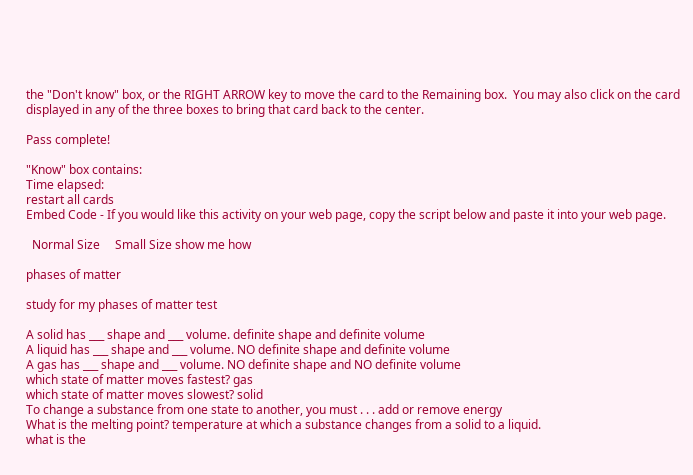the "Don't know" box, or the RIGHT ARROW key to move the card to the Remaining box.  You may also click on the card displayed in any of the three boxes to bring that card back to the center.

Pass complete!

"Know" box contains:
Time elapsed:
restart all cards
Embed Code - If you would like this activity on your web page, copy the script below and paste it into your web page.

  Normal Size     Small Size show me how

phases of matter

study for my phases of matter test

A solid has ___ shape and ___ volume. definite shape and definite volume
A liquid has ___ shape and ___ volume. NO definite shape and definite volume
A gas has ___ shape and ___ volume. NO definite shape and NO definite volume
which state of matter moves fastest? gas
which state of matter moves slowest? solid
To change a substance from one state to another, you must . . . add or remove energy
What is the melting point? temperature at which a substance changes from a solid to a liquid.
what is the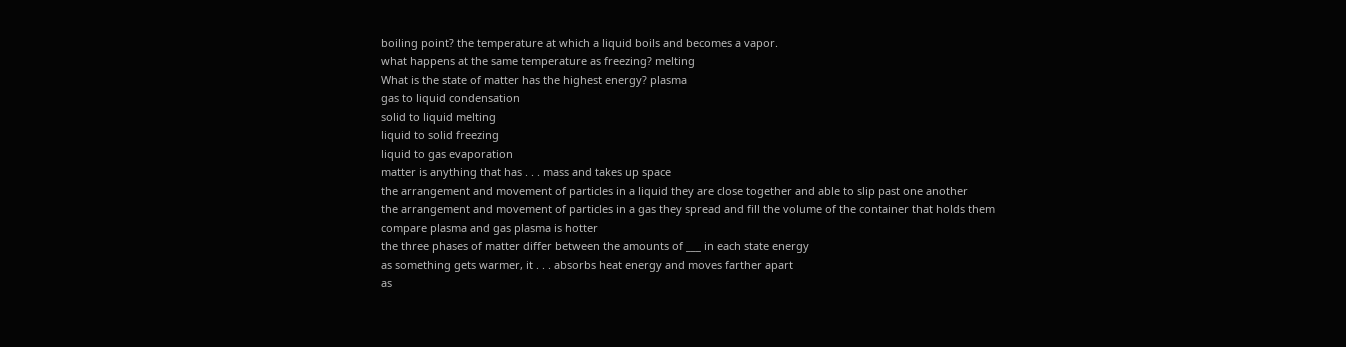boiling point? the temperature at which a liquid boils and becomes a vapor.
what happens at the same temperature as freezing? melting
What is the state of matter has the highest energy? plasma
gas to liquid condensation
solid to liquid melting
liquid to solid freezing
liquid to gas evaporation
matter is anything that has . . . mass and takes up space
the arrangement and movement of particles in a liquid they are close together and able to slip past one another
the arrangement and movement of particles in a gas they spread and fill the volume of the container that holds them
compare plasma and gas plasma is hotter
the three phases of matter differ between the amounts of ___ in each state energy
as something gets warmer, it . . . absorbs heat energy and moves farther apart
as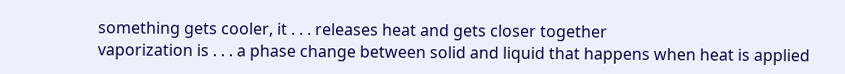something gets cooler, it . . . releases heat and gets closer together
vaporization is . . . a phase change between solid and liquid that happens when heat is applied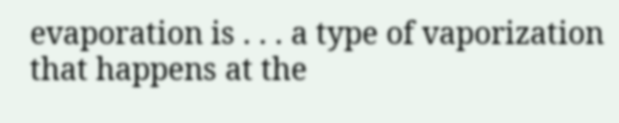evaporation is . . . a type of vaporization that happens at the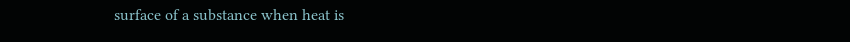surface of a substance when heat is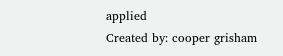applied
Created by: cooper grisham